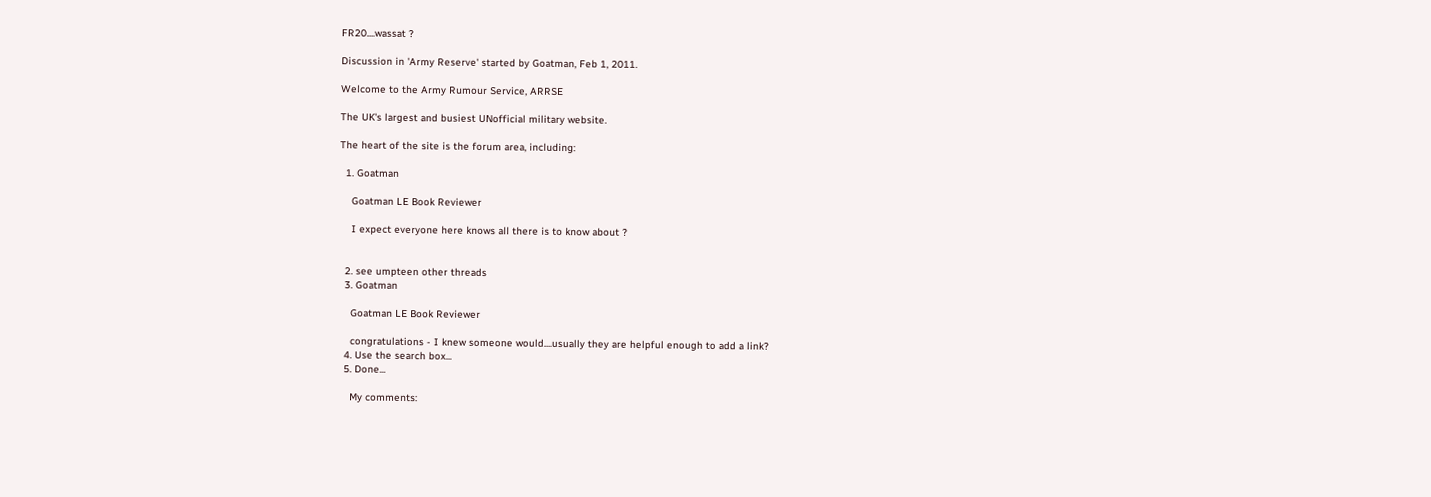FR20....wassat ?

Discussion in 'Army Reserve' started by Goatman, Feb 1, 2011.

Welcome to the Army Rumour Service, ARRSE

The UK's largest and busiest UNofficial military website.

The heart of the site is the forum area, including:

  1. Goatman

    Goatman LE Book Reviewer

    I expect everyone here knows all there is to know about ?


  2. see umpteen other threads
  3. Goatman

    Goatman LE Book Reviewer

    congratulations - I knew someone would....usually they are helpful enough to add a link?
  4. Use the search box...
  5. Done...

    My comments: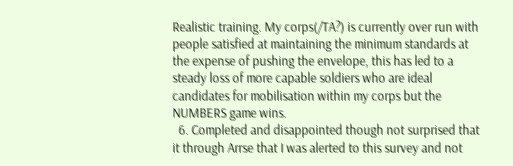Realistic training. My corps(/TA?) is currently over run with people satisfied at maintaining the minimum standards at the expense of pushing the envelope, this has led to a steady loss of more capable soldiers who are ideal candidates for mobilisation within my corps but the NUMBERS game wins.
  6. Completed and disappointed though not surprised that it through Arrse that I was alerted to this survey and not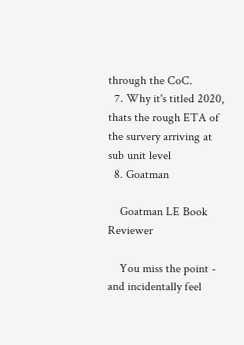through the CoC.
  7. Why it's titled 2020, thats the rough ETA of the survery arriving at sub unit level
  8. Goatman

    Goatman LE Book Reviewer

    You miss the point - and incidentally feel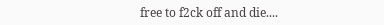free to f2ck off and die....